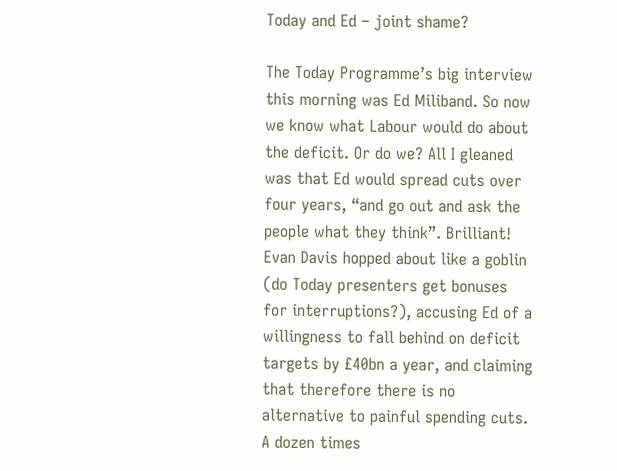Today and Ed – joint shame?

The Today Programme’s big interview this morning was Ed Miliband. So now we know what Labour would do about the deficit. Or do we? All I gleaned was that Ed would spread cuts over four years, “and go out and ask the people what they think”. Brilliant! Evan Davis hopped about like a goblin (do Today presenters get bonuses for interruptions?), accusing Ed of a willingness to fall behind on deficit targets by £40bn a year, and claiming that therefore there is no alternative to painful spending cuts. A dozen times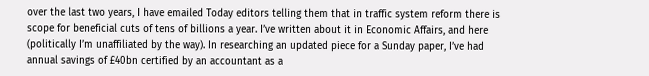over the last two years, I have emailed Today editors telling them that in traffic system reform there is scope for beneficial cuts of tens of billions a year. I’ve written about it in Economic Affairs, and here (politically I’m unaffiliated by the way). In researching an updated piece for a Sunday paper, I’ve had annual savings of £40bn certified by an accountant as a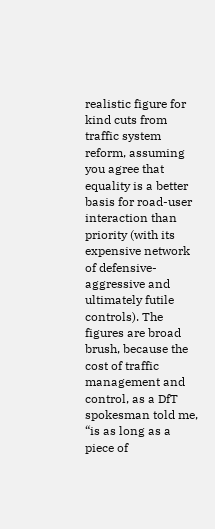realistic figure for kind cuts from traffic system reform, assuming you agree that equality is a better basis for road-user interaction than priority (with its expensive network of defensive-aggressive and ultimately futile controls). The figures are broad brush, because the cost of traffic management and control, as a DfT spokesman told me, “is as long as a piece of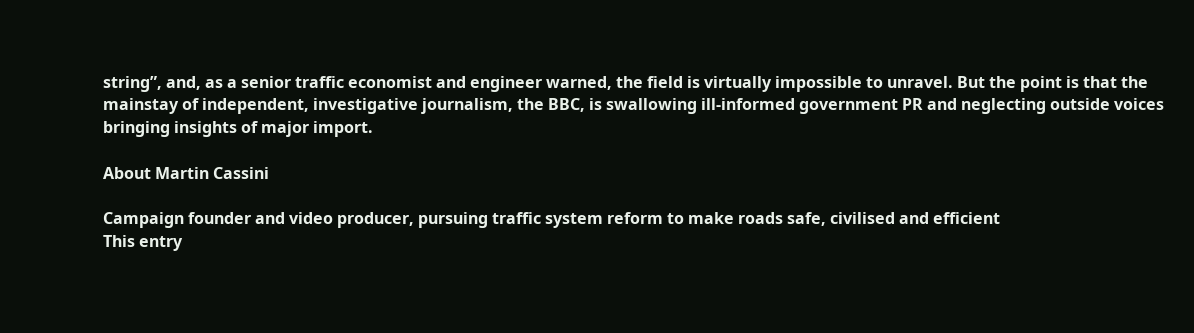string”, and, as a senior traffic economist and engineer warned, the field is virtually impossible to unravel. But the point is that the mainstay of independent, investigative journalism, the BBC, is swallowing ill-informed government PR and neglecting outside voices bringing insights of major import.

About Martin Cassini

Campaign founder and video producer, pursuing traffic system reform to make roads safe, civilised and efficient
This entry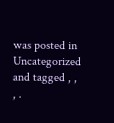was posted in Uncategorized and tagged , , , .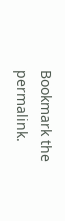Bookmark the permalink.